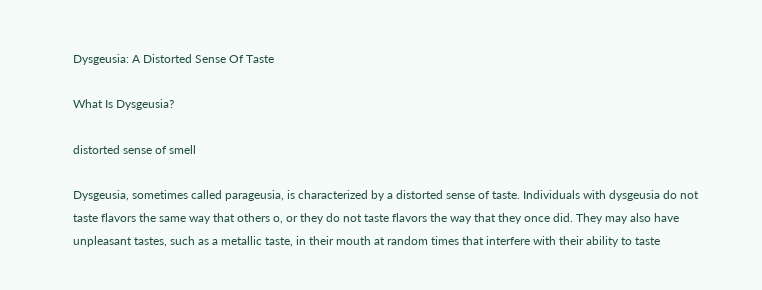Dysgeusia: A Distorted Sense Of Taste

What Is Dysgeusia?

distorted sense of smell

Dysgeusia, sometimes called parageusia, is characterized by a distorted sense of taste. Individuals with dysgeusia do not taste flavors the same way that others o, or they do not taste flavors the way that they once did. They may also have unpleasant tastes, such as a metallic taste, in their mouth at random times that interfere with their ability to taste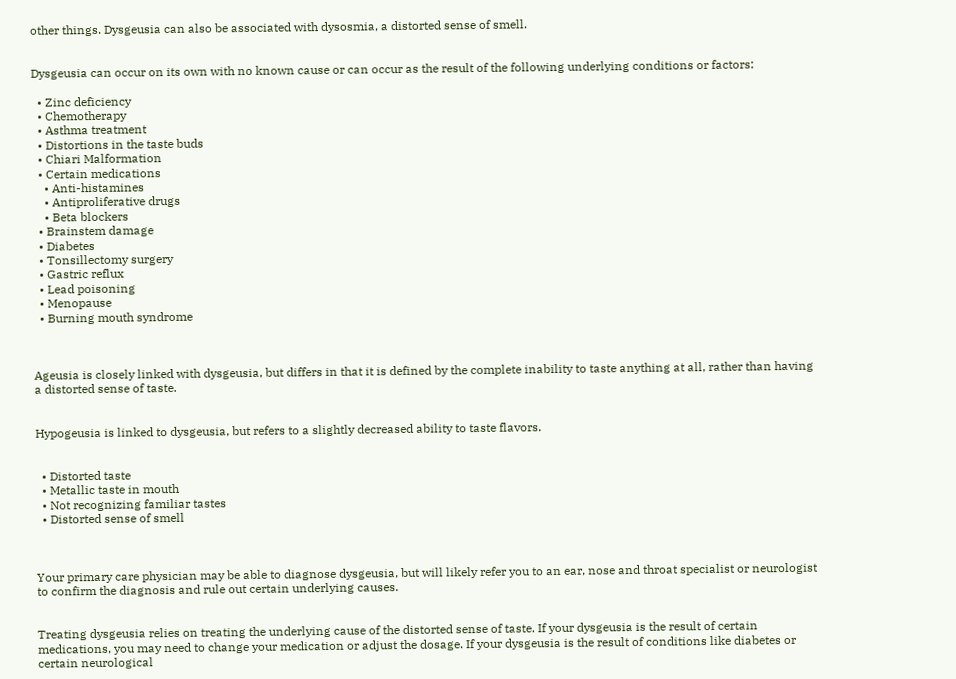other things. Dysgeusia can also be associated with dysosmia, a distorted sense of smell.


Dysgeusia can occur on its own with no known cause or can occur as the result of the following underlying conditions or factors:

  • Zinc deficiency
  • Chemotherapy
  • Asthma treatment
  • Distortions in the taste buds
  • Chiari Malformation
  • Certain medications
    • Anti-histamines
    • Antiproliferative drugs
    • Beta blockers
  • Brainstem damage
  • Diabetes
  • Tonsillectomy surgery
  • Gastric reflux
  • Lead poisoning
  • Menopause
  • Burning mouth syndrome



Ageusia is closely linked with dysgeusia, but differs in that it is defined by the complete inability to taste anything at all, rather than having a distorted sense of taste.


Hypogeusia is linked to dysgeusia, but refers to a slightly decreased ability to taste flavors.


  • Distorted taste
  • Metallic taste in mouth
  • Not recognizing familiar tastes
  • Distorted sense of smell



Your primary care physician may be able to diagnose dysgeusia, but will likely refer you to an ear, nose and throat specialist or neurologist to confirm the diagnosis and rule out certain underlying causes.


Treating dysgeusia relies on treating the underlying cause of the distorted sense of taste. If your dysgeusia is the result of certain medications, you may need to change your medication or adjust the dosage. If your dysgeusia is the result of conditions like diabetes or certain neurological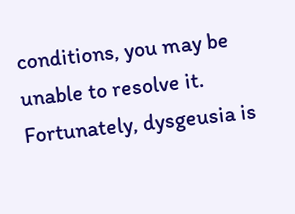conditions, you may be unable to resolve it. Fortunately, dysgeusia is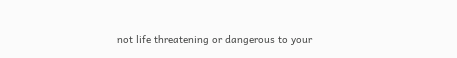not life threatening or dangerous to your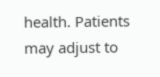health. Patients may adjust to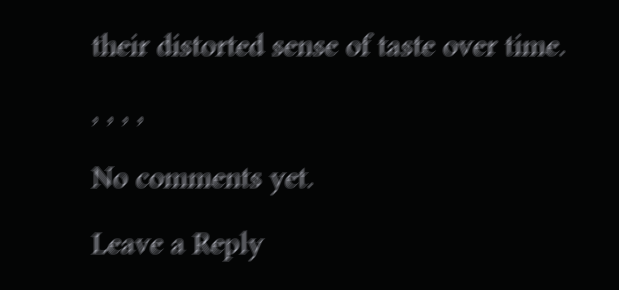their distorted sense of taste over time.

, , , ,

No comments yet.

Leave a Reply